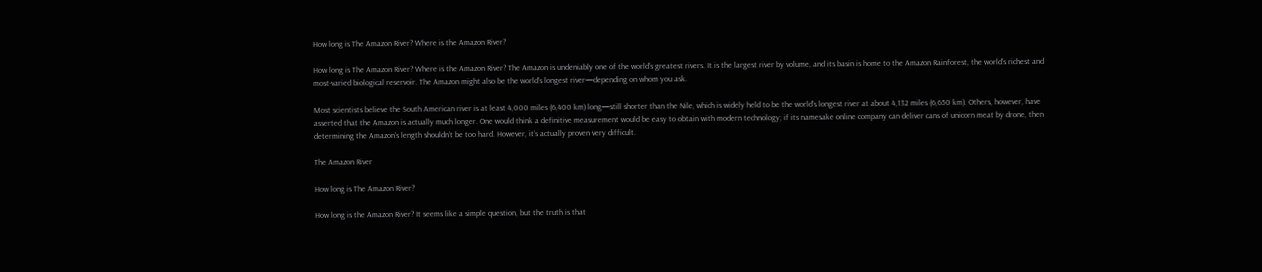How long is The Amazon River? Where is the Amazon River?

How long is The Amazon River? Where is the Amazon River? The Amazon is undeniably one of the world’s greatest rivers. It is the largest river by volume, and its basin is home to the Amazon Rainforest, the world’s richest and most-varied biological reservoir. The Amazon might also be the world’s longest river—depending on whom you ask.

Most scientists believe the South American river is at least 4,000 miles (6,400 km) long—still shorter than the Nile, which is widely held to be the world’s longest river at about 4,132 miles (6,650 km). Others, however, have asserted that the Amazon is actually much longer. One would think a definitive measurement would be easy to obtain with modern technology; if its namesake online company can deliver cans of unicorn meat by drone, then determining the Amazon’s length shouldn’t be too hard. However, it’s actually proven very difficult.

The Amazon River

How long is The Amazon River?

How long is the Amazon River? It seems like a simple question, but the truth is that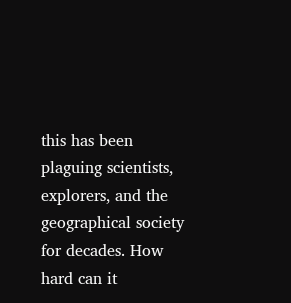this has been plaguing scientists, explorers, and the geographical society for decades. How hard can it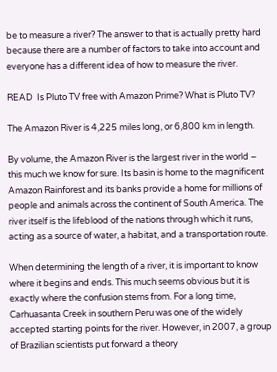be to measure a river? The answer to that is actually pretty hard because there are a number of factors to take into account and everyone has a different idea of how to measure the river.

READ  Is Pluto TV free with Amazon Prime? What is Pluto TV?

The Amazon River is 4,225 miles long, or 6,800 km in length.

By volume, the Amazon River is the largest river in the world – this much we know for sure. Its basin is home to the magnificent Amazon Rainforest and its banks provide a home for millions of people and animals across the continent of South America. The river itself is the lifeblood of the nations through which it runs, acting as a source of water, a habitat, and a transportation route.

When determining the length of a river, it is important to know where it begins and ends. This much seems obvious but it is exactly where the confusion stems from. For a long time, Carhuasanta Creek in southern Peru was one of the widely accepted starting points for the river. However, in 2007, a group of Brazilian scientists put forward a theory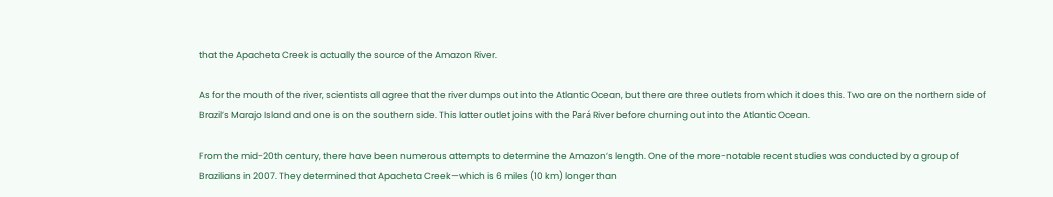that the Apacheta Creek is actually the source of the Amazon River.

As for the mouth of the river, scientists all agree that the river dumps out into the Atlantic Ocean, but there are three outlets from which it does this. Two are on the northern side of Brazil’s Marajo Island and one is on the southern side. This latter outlet joins with the Pará River before churning out into the Atlantic Ocean.

From the mid-20th century, there have been numerous attempts to determine the Amazon’s length. One of the more-notable recent studies was conducted by a group of Brazilians in 2007. They determined that Apacheta Creek—which is 6 miles (10 km) longer than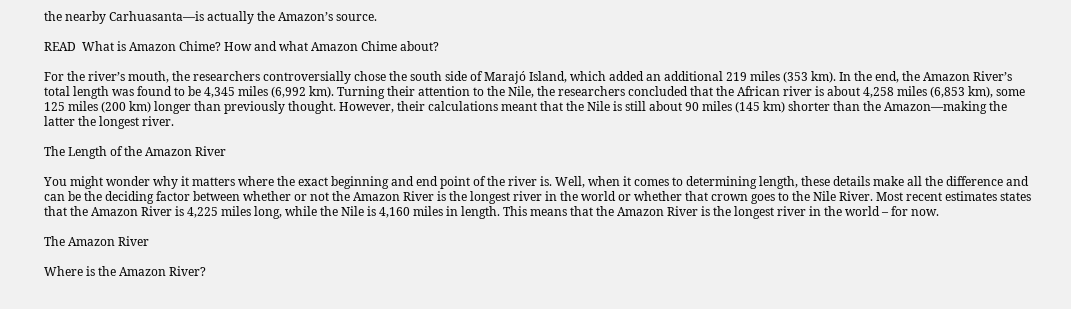the nearby Carhuasanta—is actually the Amazon’s source.

READ  What is Amazon Chime? How and what Amazon Chime about?

For the river’s mouth, the researchers controversially chose the south side of Marajó Island, which added an additional 219 miles (353 km). In the end, the Amazon River’s total length was found to be 4,345 miles (6,992 km). Turning their attention to the Nile, the researchers concluded that the African river is about 4,258 miles (6,853 km), some 125 miles (200 km) longer than previously thought. However, their calculations meant that the Nile is still about 90 miles (145 km) shorter than the Amazon—making the latter the longest river.

The Length of the Amazon River

You might wonder why it matters where the exact beginning and end point of the river is. Well, when it comes to determining length, these details make all the difference and can be the deciding factor between whether or not the Amazon River is the longest river in the world or whether that crown goes to the Nile River. Most recent estimates states that the Amazon River is 4,225 miles long, while the Nile is 4,160 miles in length. This means that the Amazon River is the longest river in the world – for now.

The Amazon River

Where is the Amazon River?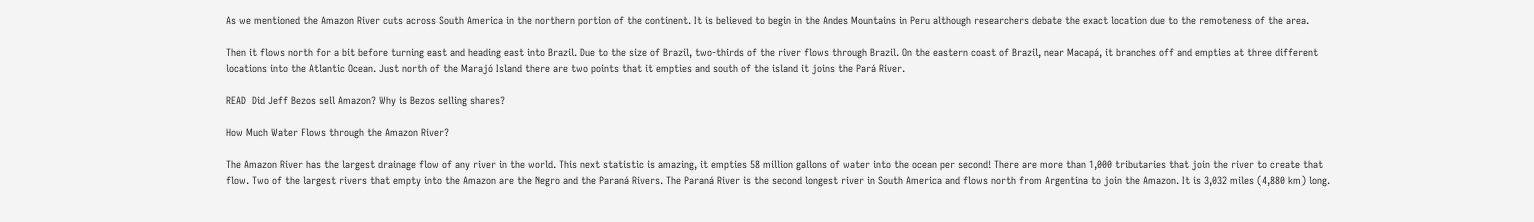As we mentioned the Amazon River cuts across South America in the northern portion of the continent. It is believed to begin in the Andes Mountains in Peru although researchers debate the exact location due to the remoteness of the area.

Then it flows north for a bit before turning east and heading east into Brazil. Due to the size of Brazil, two-thirds of the river flows through Brazil. On the eastern coast of Brazil, near Macapá, it branches off and empties at three different locations into the Atlantic Ocean. Just north of the Marajó Island there are two points that it empties and south of the island it joins the Pará River.

READ  Did Jeff Bezos sell Amazon? Why is Bezos selling shares?

How Much Water Flows through the Amazon River?

The Amazon River has the largest drainage flow of any river in the world. This next statistic is amazing, it empties 58 million gallons of water into the ocean per second! There are more than 1,000 tributaries that join the river to create that flow. Two of the largest rivers that empty into the Amazon are the Negro and the Paraná Rivers. The Paraná River is the second longest river in South America and flows north from Argentina to join the Amazon. It is 3,032 miles (4,880 km) long.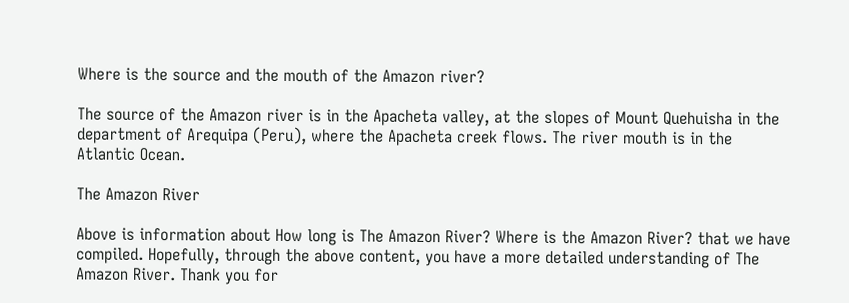Where is the source and the mouth of the Amazon river?

The source of the Amazon river is in the Apacheta valley, at the slopes of Mount Quehuisha in the department of Arequipa (Peru), where the Apacheta creek flows. The river mouth is in the Atlantic Ocean.

The Amazon River

Above is information about How long is The Amazon River? Where is the Amazon River? that we have compiled. Hopefully, through the above content, you have a more detailed understanding of The Amazon River. Thank you for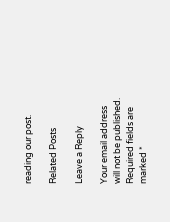reading our post.

Related Posts

Leave a Reply

Your email address will not be published. Required fields are marked *